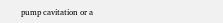pump cavitation or a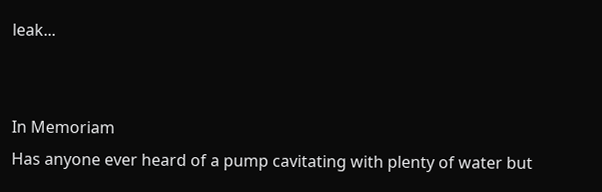leak...


In Memoriam
Has anyone ever heard of a pump cavitating with plenty of water but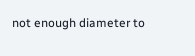not enough diameter to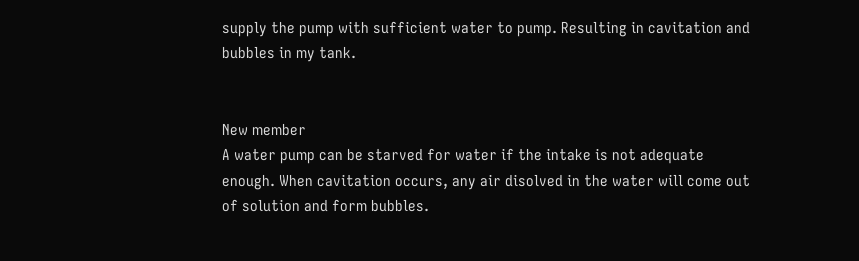supply the pump with sufficient water to pump. Resulting in cavitation and bubbles in my tank.


New member
A water pump can be starved for water if the intake is not adequate enough. When cavitation occurs, any air disolved in the water will come out of solution and form bubbles.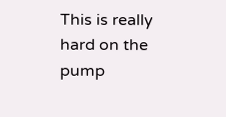This is really hard on the pump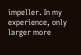impeller. In my experience, only larger more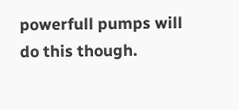powerfull pumps will do this though.